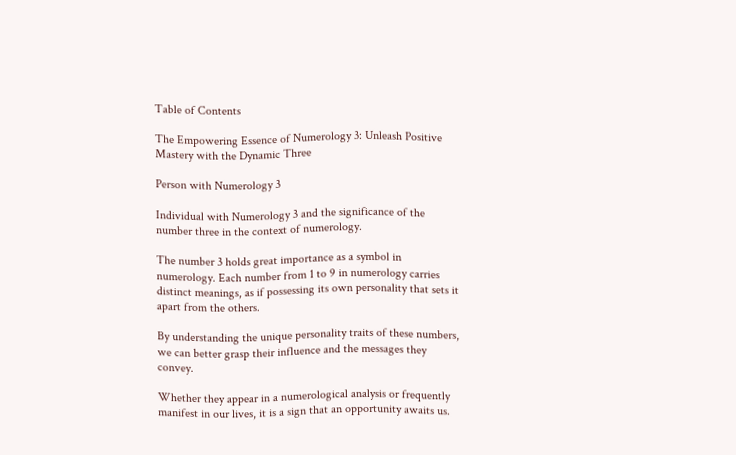Table of Contents

The Empowering Essence of Numerology 3: Unleash Positive Mastery with the Dynamic Three

Person with Numerology 3

Individual with Numerology 3 and the significance of the number three in the context of numerology.

The number 3 holds great importance as a symbol in numerology. Each number from 1 to 9 in numerology carries distinct meanings, as if possessing its own personality that sets it apart from the others.

By understanding the unique personality traits of these numbers, we can better grasp their influence and the messages they convey.

Whether they appear in a numerological analysis or frequently manifest in our lives, it is a sign that an opportunity awaits us.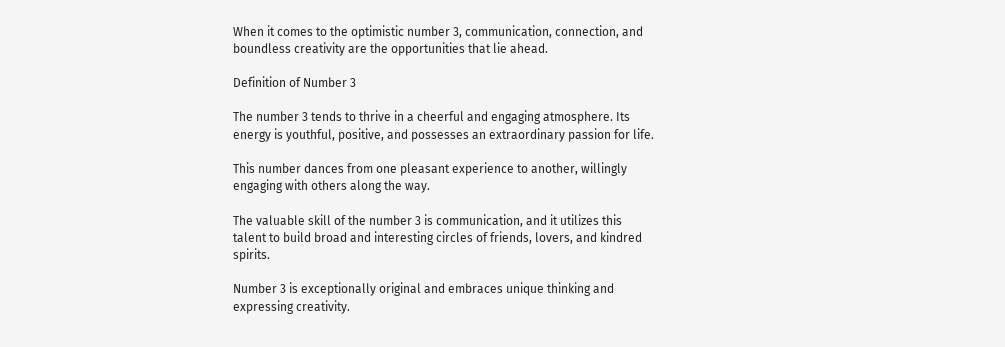When it comes to the optimistic number 3, communication, connection, and boundless creativity are the opportunities that lie ahead.

Definition of Number 3

The number 3 tends to thrive in a cheerful and engaging atmosphere. Its energy is youthful, positive, and possesses an extraordinary passion for life.

This number dances from one pleasant experience to another, willingly engaging with others along the way.

The valuable skill of the number 3 is communication, and it utilizes this talent to build broad and interesting circles of friends, lovers, and kindred spirits.

Number 3 is exceptionally original and embraces unique thinking and expressing creativity.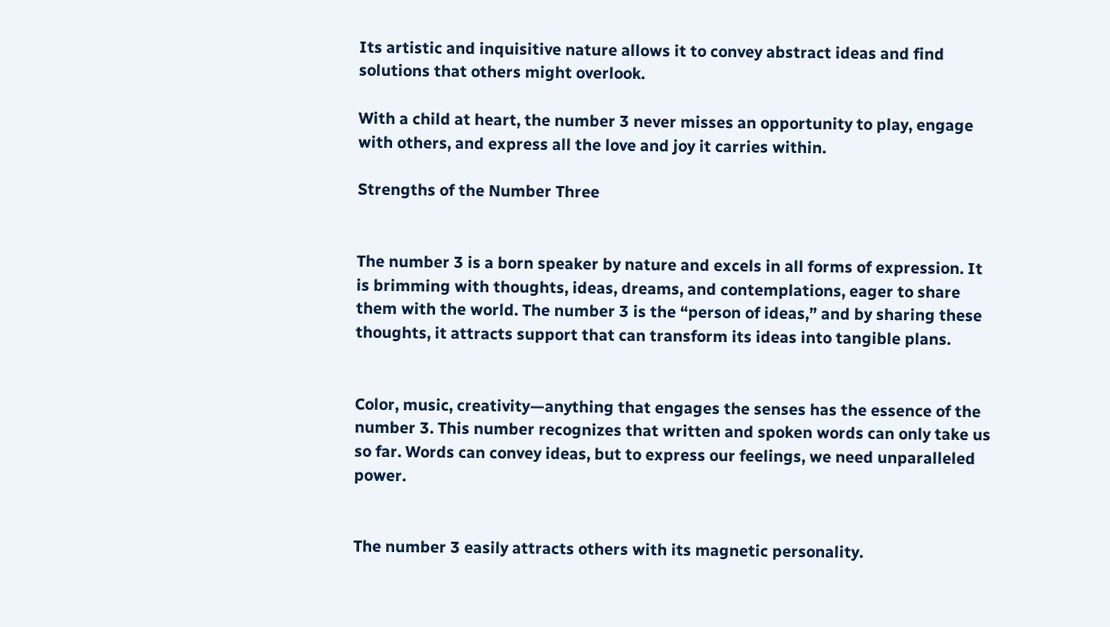Its artistic and inquisitive nature allows it to convey abstract ideas and find solutions that others might overlook.

With a child at heart, the number 3 never misses an opportunity to play, engage with others, and express all the love and joy it carries within.

Strengths of the Number Three


The number 3 is a born speaker by nature and excels in all forms of expression. It is brimming with thoughts, ideas, dreams, and contemplations, eager to share them with the world. The number 3 is the “person of ideas,” and by sharing these thoughts, it attracts support that can transform its ideas into tangible plans.


Color, music, creativity—anything that engages the senses has the essence of the number 3. This number recognizes that written and spoken words can only take us so far. Words can convey ideas, but to express our feelings, we need unparalleled power.


The number 3 easily attracts others with its magnetic personality.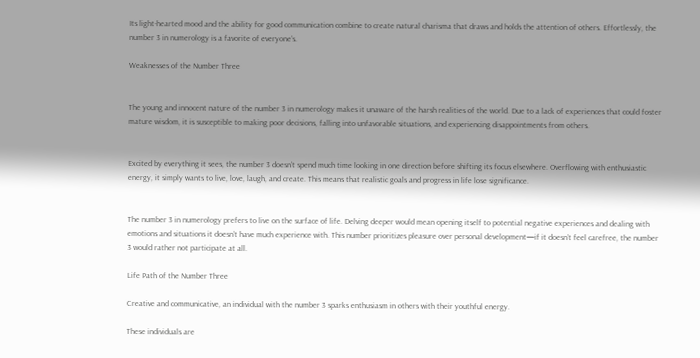Its light-hearted mood and the ability for good communication combine to create natural charisma that draws and holds the attention of others. Effortlessly, the number 3 in numerology is a favorite of everyone’s.

Weaknesses of the Number Three


The young and innocent nature of the number 3 in numerology makes it unaware of the harsh realities of the world. Due to a lack of experiences that could foster mature wisdom, it is susceptible to making poor decisions, falling into unfavorable situations, and experiencing disappointments from others.


Excited by everything it sees, the number 3 doesn’t spend much time looking in one direction before shifting its focus elsewhere. Overflowing with enthusiastic energy, it simply wants to live, love, laugh, and create. This means that realistic goals and progress in life lose significance.


The number 3 in numerology prefers to live on the surface of life. Delving deeper would mean opening itself to potential negative experiences and dealing with emotions and situations it doesn’t have much experience with. This number prioritizes pleasure over personal development—if it doesn’t feel carefree, the number 3 would rather not participate at all.

Life Path of the Number Three

Creative and communicative, an individual with the number 3 sparks enthusiasm in others with their youthful energy.

These individuals are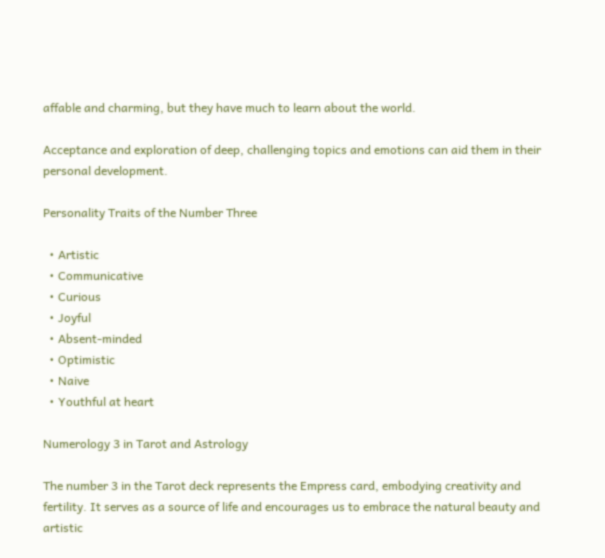affable and charming, but they have much to learn about the world.

Acceptance and exploration of deep, challenging topics and emotions can aid them in their personal development.

Personality Traits of the Number Three

  • Artistic
  • Communicative
  • Curious
  • Joyful
  • Absent-minded
  • Optimistic
  • Naive
  • Youthful at heart

Numerology 3 in Tarot and Astrology

The number 3 in the Tarot deck represents the Empress card, embodying creativity and fertility. It serves as a source of life and encourages us to embrace the natural beauty and artistic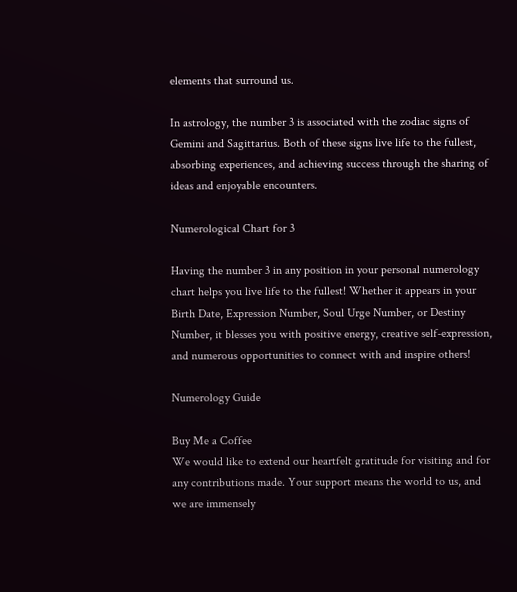elements that surround us.

In astrology, the number 3 is associated with the zodiac signs of Gemini and Sagittarius. Both of these signs live life to the fullest, absorbing experiences, and achieving success through the sharing of ideas and enjoyable encounters.

Numerological Chart for 3

Having the number 3 in any position in your personal numerology chart helps you live life to the fullest! Whether it appears in your Birth Date, Expression Number, Soul Urge Number, or Destiny Number, it blesses you with positive energy, creative self-expression, and numerous opportunities to connect with and inspire others!

Numerology Guide

Buy Me a Coffee
We would like to extend our heartfelt gratitude for visiting and for any contributions made. Your support means the world to us, and we are immensely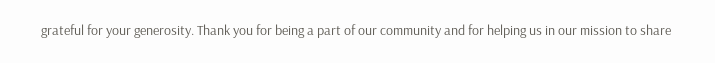grateful for your generosity. Thank you for being a part of our community and for helping us in our mission to share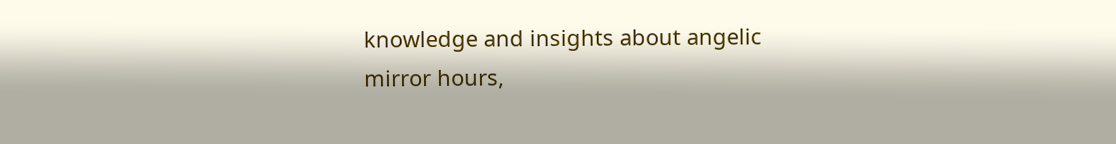knowledge and insights about angelic mirror hours,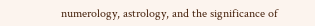numerology, astrology, and the significance of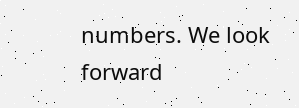numbers. We look forward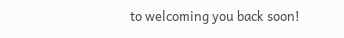to welcoming you back soon!